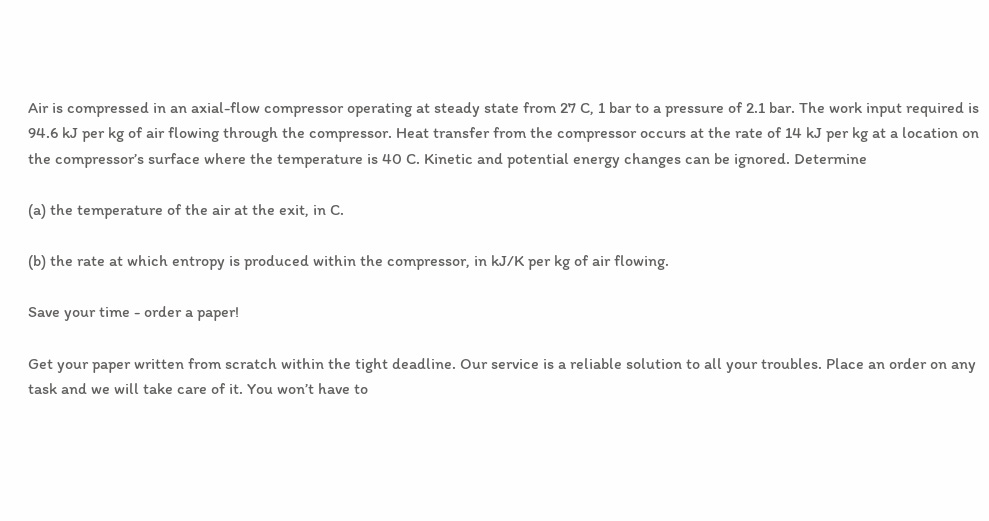Air is compressed in an axial-flow compressor operating at steady state from 27 C, 1 bar to a pressure of 2.1 bar. The work input required is 94.6 kJ per kg of air flowing through the compressor. Heat transfer from the compressor occurs at the rate of 14 kJ per kg at a location on the compressor’s surface where the temperature is 40 C. Kinetic and potential energy changes can be ignored. Determine

(a) the temperature of the air at the exit, in C.

(b) the rate at which entropy is produced within the compressor, in kJ/K per kg of air flowing.

Save your time - order a paper!

Get your paper written from scratch within the tight deadline. Our service is a reliable solution to all your troubles. Place an order on any task and we will take care of it. You won’t have to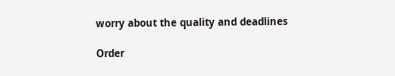worry about the quality and deadlines

Order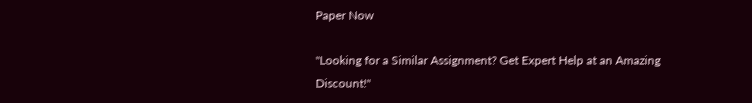Paper Now

"Looking for a Similar Assignment? Get Expert Help at an Amazing Discount!"